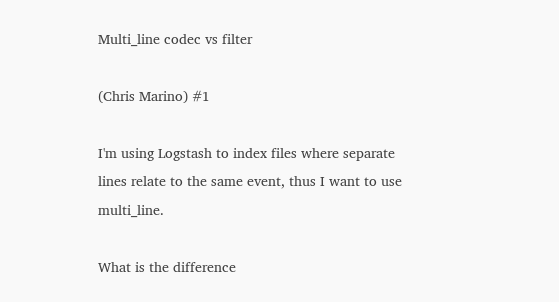Multi_line codec vs filter

(Chris Marino) #1

I'm using Logstash to index files where separate lines relate to the same event, thus I want to use multi_line.

What is the difference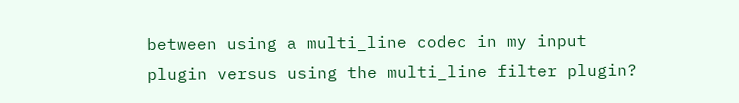between using a multi_line codec in my input plugin versus using the multi_line filter plugin?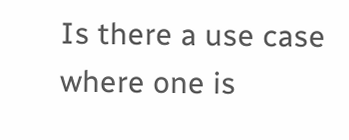Is there a use case where one is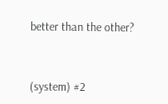better than the other?


(system) #2